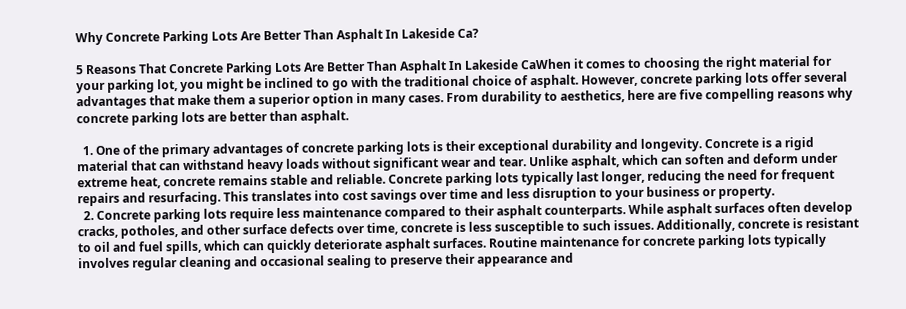Why Concrete Parking Lots Are Better Than Asphalt In Lakeside Ca?

5 Reasons That Concrete Parking Lots Are Better Than Asphalt In Lakeside CaWhen it comes to choosing the right material for your parking lot, you might be inclined to go with the traditional choice of asphalt. However, concrete parking lots offer several advantages that make them a superior option in many cases. From durability to aesthetics, here are five compelling reasons why concrete parking lots are better than asphalt.

  1. One of the primary advantages of concrete parking lots is their exceptional durability and longevity. Concrete is a rigid material that can withstand heavy loads without significant wear and tear. Unlike asphalt, which can soften and deform under extreme heat, concrete remains stable and reliable. Concrete parking lots typically last longer, reducing the need for frequent repairs and resurfacing. This translates into cost savings over time and less disruption to your business or property.
  2. Concrete parking lots require less maintenance compared to their asphalt counterparts. While asphalt surfaces often develop cracks, potholes, and other surface defects over time, concrete is less susceptible to such issues. Additionally, concrete is resistant to oil and fuel spills, which can quickly deteriorate asphalt surfaces. Routine maintenance for concrete parking lots typically involves regular cleaning and occasional sealing to preserve their appearance and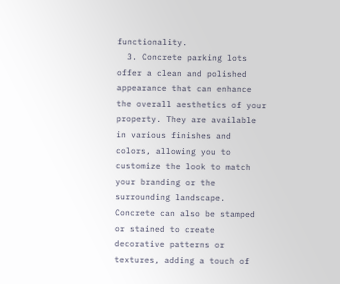functionality.
  3. Concrete parking lots offer a clean and polished appearance that can enhance the overall aesthetics of your property. They are available in various finishes and colors, allowing you to customize the look to match your branding or the surrounding landscape. Concrete can also be stamped or stained to create decorative patterns or textures, adding a touch of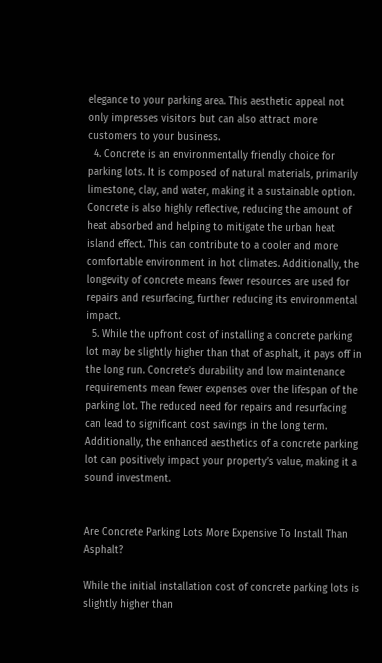elegance to your parking area. This aesthetic appeal not only impresses visitors but can also attract more customers to your business.
  4. Concrete is an environmentally friendly choice for parking lots. It is composed of natural materials, primarily limestone, clay, and water, making it a sustainable option. Concrete is also highly reflective, reducing the amount of heat absorbed and helping to mitigate the urban heat island effect. This can contribute to a cooler and more comfortable environment in hot climates. Additionally, the longevity of concrete means fewer resources are used for repairs and resurfacing, further reducing its environmental impact.
  5. While the upfront cost of installing a concrete parking lot may be slightly higher than that of asphalt, it pays off in the long run. Concrete’s durability and low maintenance requirements mean fewer expenses over the lifespan of the parking lot. The reduced need for repairs and resurfacing can lead to significant cost savings in the long term. Additionally, the enhanced aesthetics of a concrete parking lot can positively impact your property’s value, making it a sound investment.


Are Concrete Parking Lots More Expensive To Install Than Asphalt?

While the initial installation cost of concrete parking lots is slightly higher than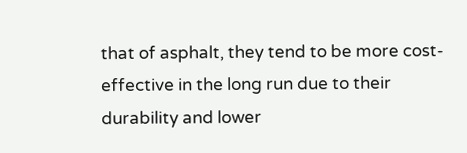that of asphalt, they tend to be more cost-effective in the long run due to their durability and lower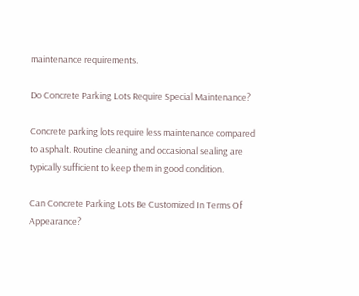maintenance requirements.

Do Concrete Parking Lots Require Special Maintenance?

Concrete parking lots require less maintenance compared to asphalt. Routine cleaning and occasional sealing are typically sufficient to keep them in good condition.

Can Concrete Parking Lots Be Customized In Terms Of Appearance?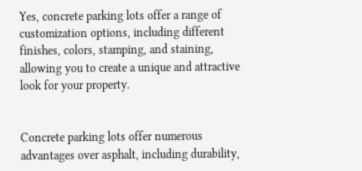Yes, concrete parking lots offer a range of customization options, including different finishes, colors, stamping, and staining, allowing you to create a unique and attractive look for your property.


Concrete parking lots offer numerous advantages over asphalt, including durability,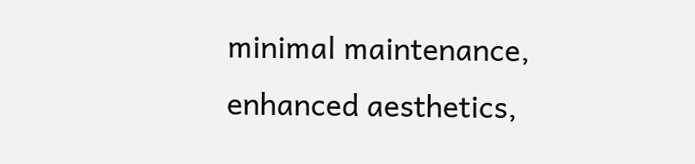minimal maintenance, enhanced aesthetics,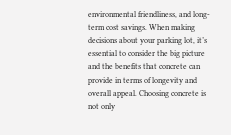environmental friendliness, and long-term cost savings. When making decisions about your parking lot, it’s essential to consider the big picture and the benefits that concrete can provide in terms of longevity and overall appeal. Choosing concrete is not only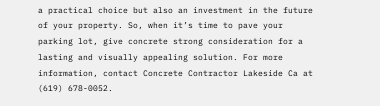a practical choice but also an investment in the future of your property. So, when it’s time to pave your parking lot, give concrete strong consideration for a lasting and visually appealing solution. For more information, contact Concrete Contractor Lakeside Ca at (619) 678-0052.